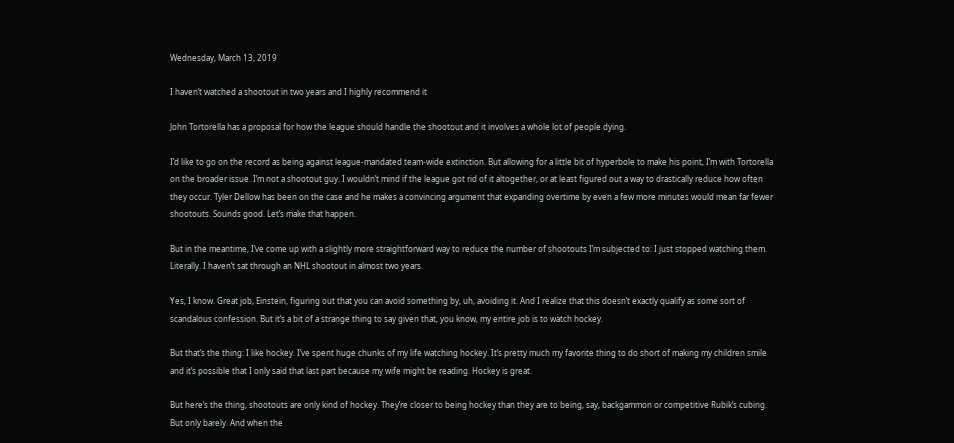Wednesday, March 13, 2019

I haven’t watched a shootout in two years and I highly recommend it

John Tortorella has a proposal for how the league should handle the shootout and it involves a whole lot of people dying.

I’d like to go on the record as being against league-mandated team-wide extinction. But allowing for a little bit of hyperbole to make his point, I’m with Tortorella on the broader issue. I’m not a shootout guy. I wouldn’t mind if the league got rid of it altogether, or at least figured out a way to drastically reduce how often they occur. Tyler Dellow has been on the case and he makes a convincing argument that expanding overtime by even a few more minutes would mean far fewer shootouts. Sounds good. Let’s make that happen.

But in the meantime, I’ve come up with a slightly more straightforward way to reduce the number of shootouts I’m subjected to: I just stopped watching them. Literally. I haven’t sat through an NHL shootout in almost two years.

Yes, I know. Great job, Einstein, figuring out that you can avoid something by, uh, avoiding it. And I realize that this doesn’t exactly qualify as some sort of scandalous confession. But it’s a bit of a strange thing to say given that, you know, my entire job is to watch hockey.

But that’s the thing: I like hockey. I’ve spent huge chunks of my life watching hockey. It’s pretty much my favorite thing to do short of making my children smile and it’s possible that I only said that last part because my wife might be reading. Hockey is great.

But here’s the thing, shootouts are only kind of hockey. They’re closer to being hockey than they are to being, say, backgammon or competitive Rubik’s cubing. But only barely. And when the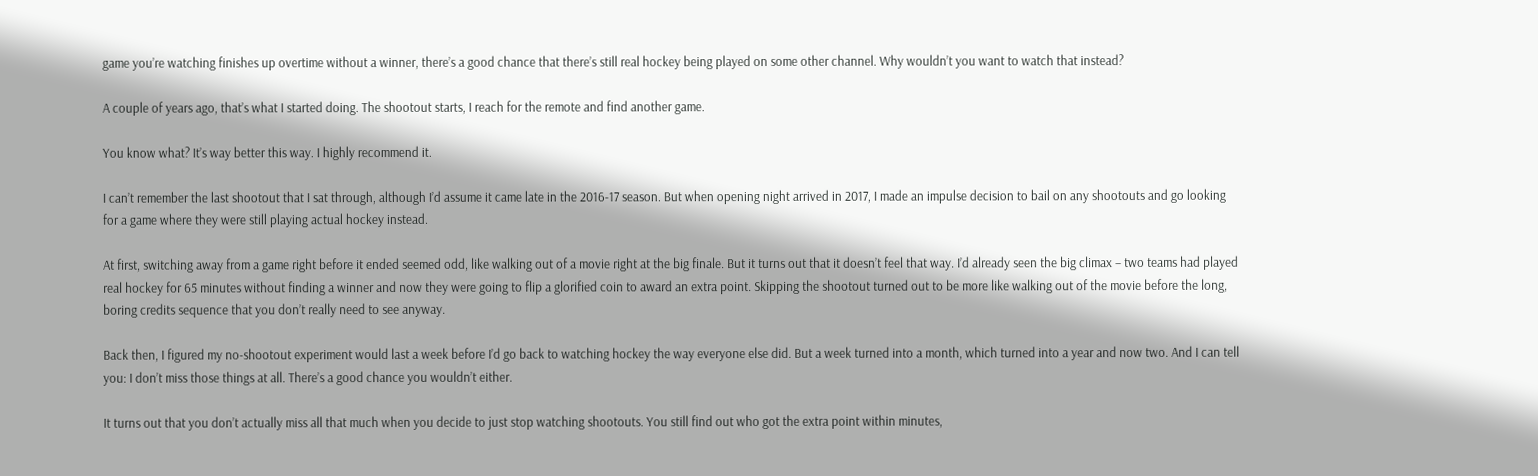game you’re watching finishes up overtime without a winner, there’s a good chance that there’s still real hockey being played on some other channel. Why wouldn’t you want to watch that instead?

A couple of years ago, that’s what I started doing. The shootout starts, I reach for the remote and find another game.

You know what? It’s way better this way. I highly recommend it.

I can’t remember the last shootout that I sat through, although I’d assume it came late in the 2016-17 season. But when opening night arrived in 2017, I made an impulse decision to bail on any shootouts and go looking for a game where they were still playing actual hockey instead.

At first, switching away from a game right before it ended seemed odd, like walking out of a movie right at the big finale. But it turns out that it doesn’t feel that way. I’d already seen the big climax – two teams had played real hockey for 65 minutes without finding a winner and now they were going to flip a glorified coin to award an extra point. Skipping the shootout turned out to be more like walking out of the movie before the long, boring credits sequence that you don’t really need to see anyway.

Back then, I figured my no-shootout experiment would last a week before I’d go back to watching hockey the way everyone else did. But a week turned into a month, which turned into a year and now two. And I can tell you: I don’t miss those things at all. There’s a good chance you wouldn’t either.

It turns out that you don’t actually miss all that much when you decide to just stop watching shootouts. You still find out who got the extra point within minutes,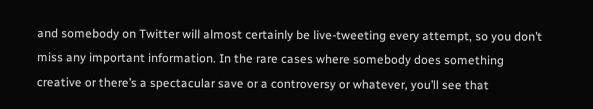and somebody on Twitter will almost certainly be live-tweeting every attempt, so you don’t miss any important information. In the rare cases where somebody does something creative or there’s a spectacular save or a controversy or whatever, you’ll see that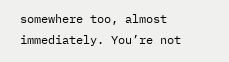somewhere too, almost immediately. You’re not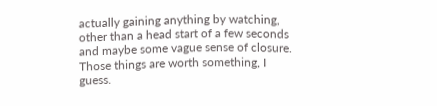actually gaining anything by watching, other than a head start of a few seconds and maybe some vague sense of closure. Those things are worth something, I guess.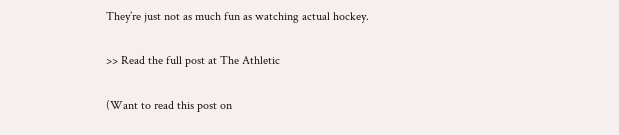They’re just not as much fun as watching actual hockey.

>> Read the full post at The Athletic

(Want to read this post on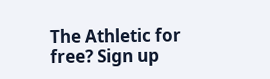The Athletic for free? Sign up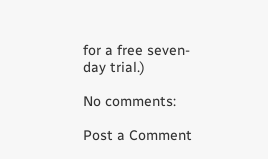for a free seven-day trial.)

No comments:

Post a Comment